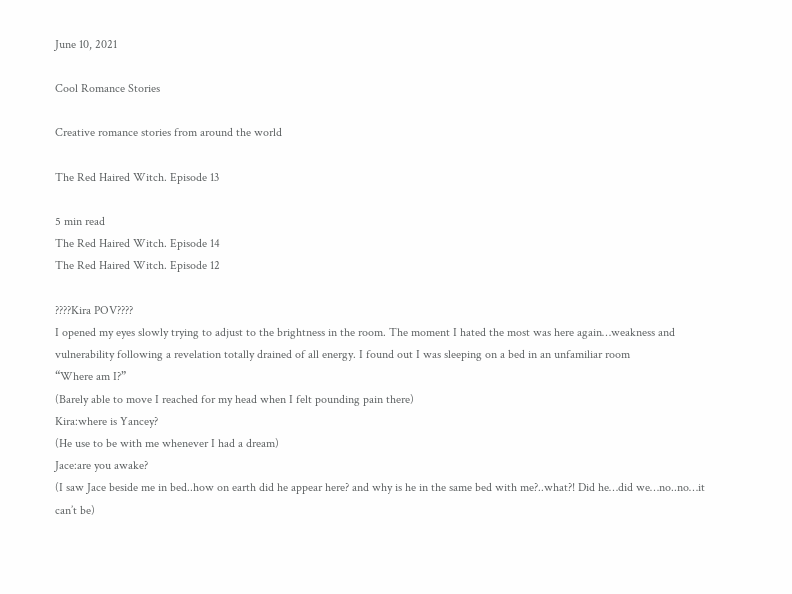June 10, 2021

Cool Romance Stories

Creative romance stories from around the world

The Red Haired Witch. Episode 13

5 min read
The Red Haired Witch. Episode 14
The Red Haired Witch. Episode 12

????Kira POV????
I opened my eyes slowly trying to adjust to the brightness in the room. The moment I hated the most was here again…weakness and vulnerability following a revelation totally drained of all energy. I found out I was sleeping on a bed in an unfamiliar room
“Where am I?”
(Barely able to move I reached for my head when I felt pounding pain there)
Kira:where is Yancey?
(He use to be with me whenever I had a dream)
Jace:are you awake?
(I saw Jace beside me in bed..how on earth did he appear here? and why is he in the same bed with me?..what?! Did he…did we…no..no…it can’t be)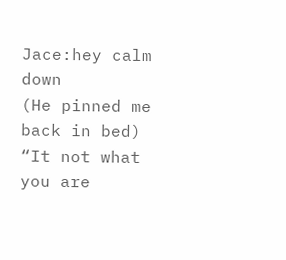Jace:hey calm down
(He pinned me back in bed)
“It not what you are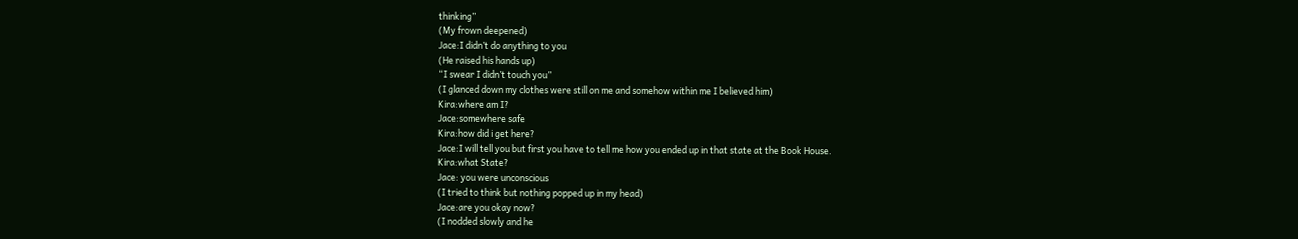thinking”
(My frown deepened)
Jace:I didn’t do anything to you
(He raised his hands up)
“I swear I didn’t touch you”
(I glanced down my clothes were still on me and somehow within me I believed him)
Kira:where am I?
Jace:somewhere safe
Kira:how did i get here?
Jace:I will tell you but first you have to tell me how you ended up in that state at the Book House.
Kira:what State?
Jace: you were unconscious
(I tried to think but nothing popped up in my head)
Jace:are you okay now?
(I nodded slowly and he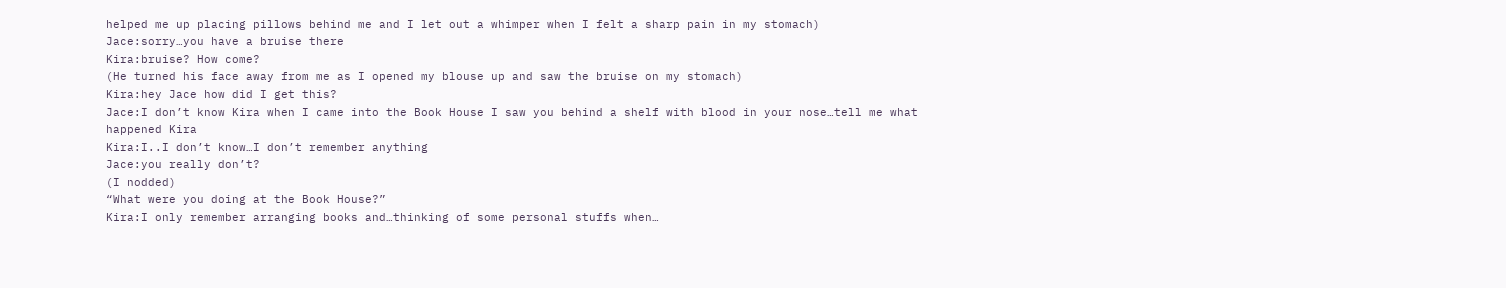helped me up placing pillows behind me and I let out a whimper when I felt a sharp pain in my stomach)
Jace:sorry…you have a bruise there
Kira:bruise? How come?
(He turned his face away from me as I opened my blouse up and saw the bruise on my stomach)
Kira:hey Jace how did I get this?
Jace:I don’t know Kira when I came into the Book House I saw you behind a shelf with blood in your nose…tell me what happened Kira
Kira:I..I don’t know…I don’t remember anything
Jace:you really don’t?
(I nodded)
“What were you doing at the Book House?”
Kira:I only remember arranging books and…thinking of some personal stuffs when…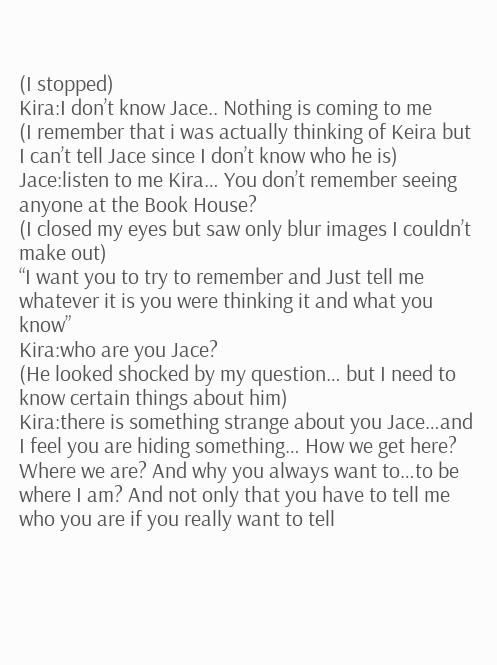(I stopped)
Kira:I don’t know Jace.. Nothing is coming to me
(I remember that i was actually thinking of Keira but I can’t tell Jace since I don’t know who he is)
Jace:listen to me Kira… You don’t remember seeing anyone at the Book House?
(I closed my eyes but saw only blur images I couldn’t make out)
“I want you to try to remember and Just tell me whatever it is you were thinking it and what you know”
Kira:who are you Jace?
(He looked shocked by my question… but I need to know certain things about him)
Kira:there is something strange about you Jace…and I feel you are hiding something… How we get here? Where we are? And why you always want to…to be where I am? And not only that you have to tell me who you are if you really want to tell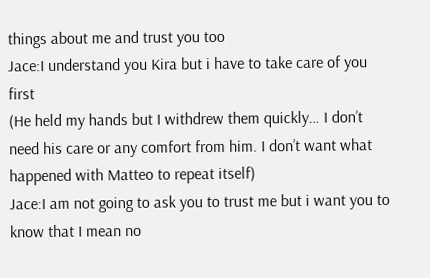things about me and trust you too
Jace:I understand you Kira but i have to take care of you first
(He held my hands but I withdrew them quickly… I don’t need his care or any comfort from him. I don’t want what happened with Matteo to repeat itself)
Jace:I am not going to ask you to trust me but i want you to know that I mean no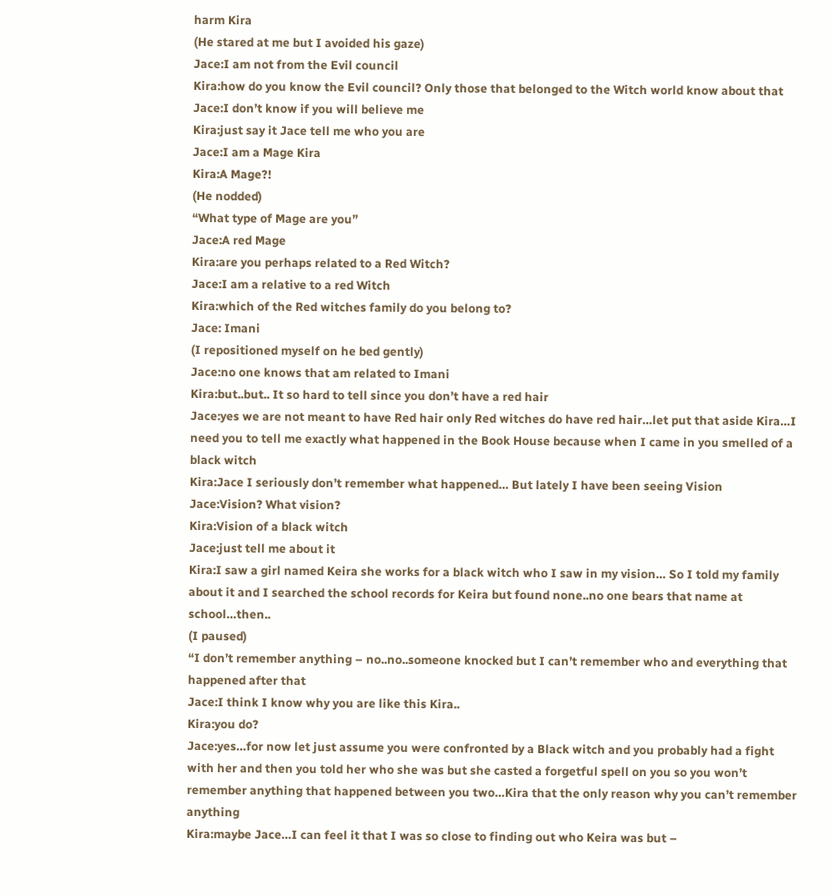harm Kira
(He stared at me but I avoided his gaze)
Jace:I am not from the Evil council
Kira:how do you know the Evil council? Only those that belonged to the Witch world know about that
Jace:I don’t know if you will believe me
Kira:just say it Jace tell me who you are
Jace:I am a Mage Kira
Kira:A Mage?!
(He nodded)
“What type of Mage are you”
Jace:A red Mage
Kira:are you perhaps related to a Red Witch?
Jace:I am a relative to a red Witch
Kira:which of the Red witches family do you belong to?
Jace: Imani
(I repositioned myself on he bed gently)
Jace:no one knows that am related to Imani
Kira:but..but.. It so hard to tell since you don’t have a red hair
Jace:yes we are not meant to have Red hair only Red witches do have red hair…let put that aside Kira…I need you to tell me exactly what happened in the Book House because when I came in you smelled of a black witch
Kira:Jace I seriously don’t remember what happened… But lately I have been seeing Vision
Jace:Vision? What vision?
Kira:Vision of a black witch
Jace:just tell me about it
Kira:I saw a girl named Keira she works for a black witch who I saw in my vision… So I told my family about it and I searched the school records for Keira but found none..no one bears that name at school…then..
(I paused)
“I don’t remember anything – no..no..someone knocked but I can’t remember who and everything that happened after that
Jace:I think I know why you are like this Kira..
Kira:you do?
Jace:yes…for now let just assume you were confronted by a Black witch and you probably had a fight with her and then you told her who she was but she casted a forgetful spell on you so you won’t remember anything that happened between you two…Kira that the only reason why you can’t remember anything
Kira:maybe Jace…I can feel it that I was so close to finding out who Keira was but –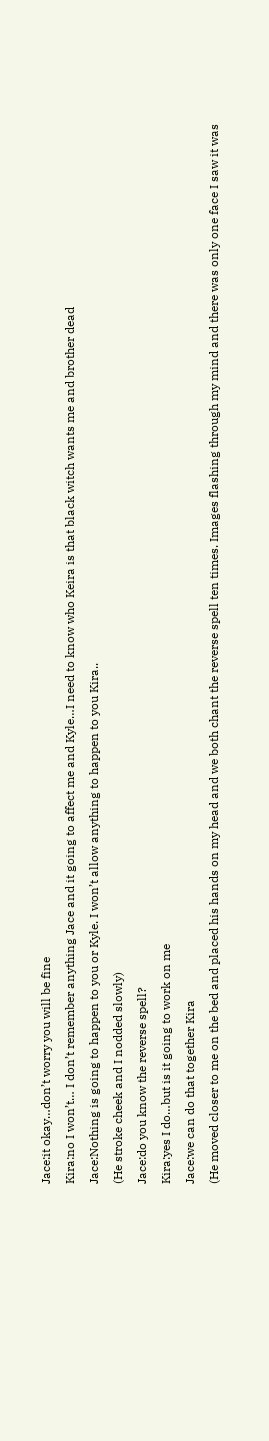Jace:it okay…don’t worry you will be fine
Kira:no I won’t… I don’t remember anything Jace and it going to affect me and Kyle…I need to know who Keira is that black witch wants me and brother dead
Jace:Nothing is going to happen to you or Kyle. I won’t allow anything to happen to you Kira..
(He stroke cheek and I nodded slowly)
Jace:do you know the reverse spell?
Kira:yes I do…but is it going to work on me
Jace:we can do that together Kira
(He moved closer to me on the bed and placed his hands on my head and we both chant the reverse spell ten times. Images flashing through my mind and there was only one face I saw it was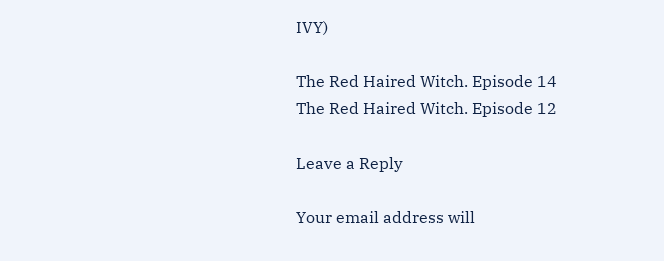IVY)

The Red Haired Witch. Episode 14
The Red Haired Witch. Episode 12

Leave a Reply

Your email address will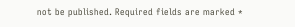not be published. Required fields are marked *